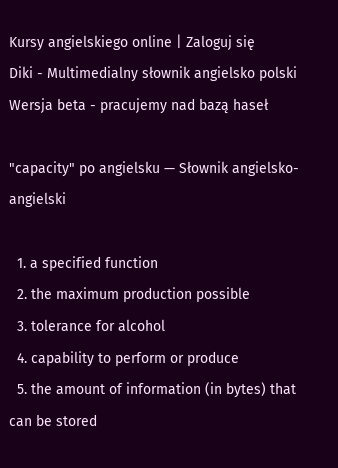Kursy angielskiego online | Zaloguj się
Diki - Multimedialny słownik angielsko polski
Wersja beta - pracujemy nad bazą haseł

"capacity" po angielsku — Słownik angielsko-angielski

  1. a specified function
  2. the maximum production possible
  3. tolerance for alcohol
  4. capability to perform or produce
  5. the amount of information (in bytes) that can be stored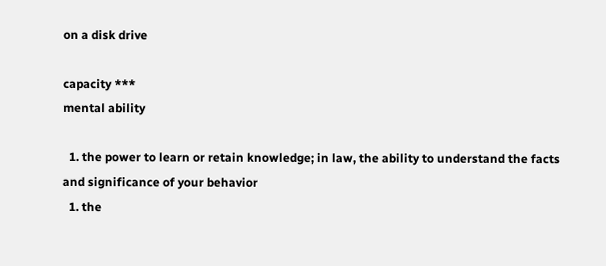on a disk drive

capacity ***
mental ability

  1. the power to learn or retain knowledge; in law, the ability to understand the facts and significance of your behavior
  1. the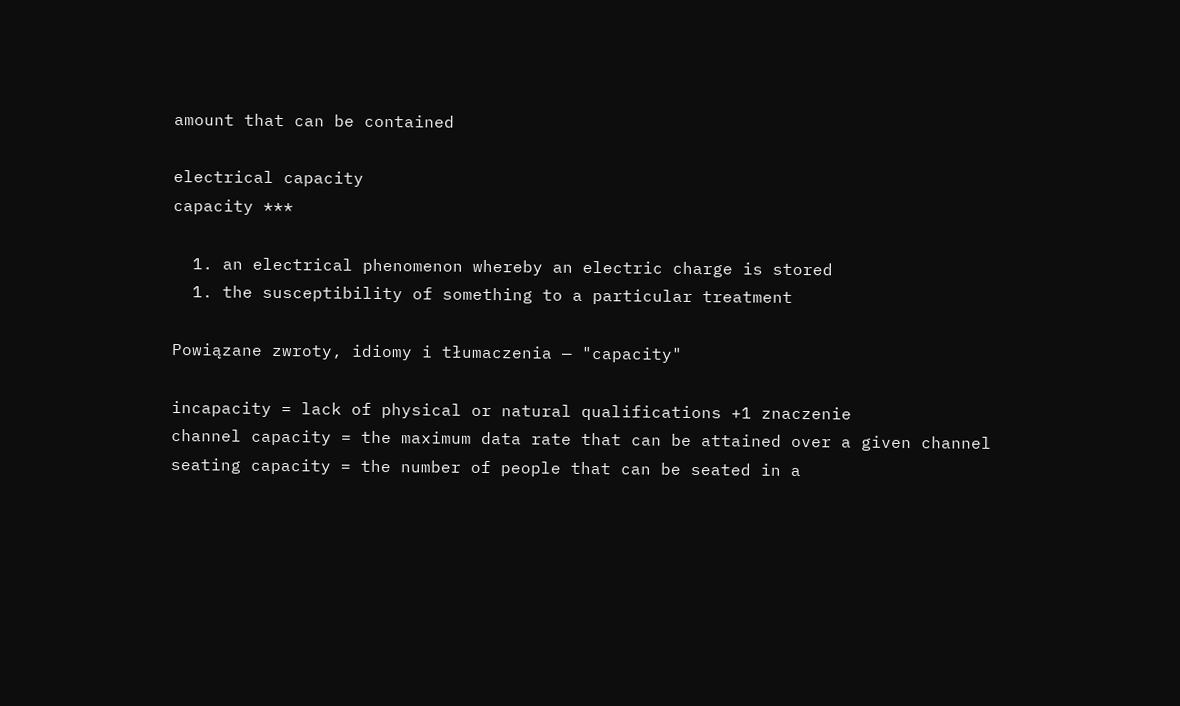amount that can be contained

electrical capacity
capacity ***

  1. an electrical phenomenon whereby an electric charge is stored
  1. the susceptibility of something to a particular treatment

Powiązane zwroty, idiomy i tłumaczenia — "capacity"

incapacity = lack of physical or natural qualifications +1 znaczenie
channel capacity = the maximum data rate that can be attained over a given channel
seating capacity = the number of people that can be seated in a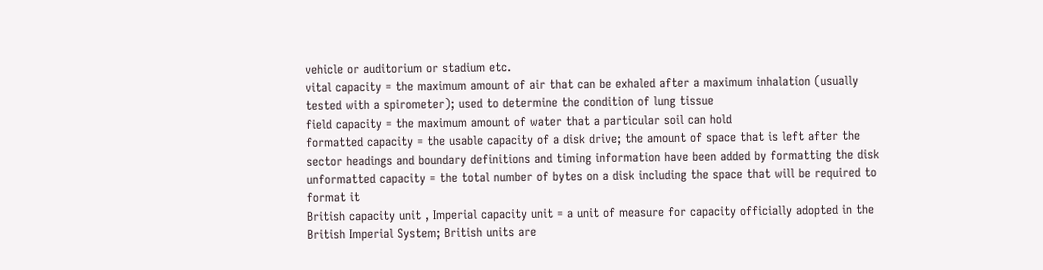vehicle or auditorium or stadium etc.
vital capacity = the maximum amount of air that can be exhaled after a maximum inhalation (usually tested with a spirometer); used to determine the condition of lung tissue
field capacity = the maximum amount of water that a particular soil can hold
formatted capacity = the usable capacity of a disk drive; the amount of space that is left after the sector headings and boundary definitions and timing information have been added by formatting the disk
unformatted capacity = the total number of bytes on a disk including the space that will be required to format it
British capacity unit , Imperial capacity unit = a unit of measure for capacity officially adopted in the British Imperial System; British units are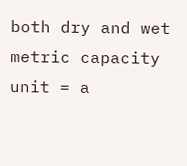both dry and wet
metric capacity unit = a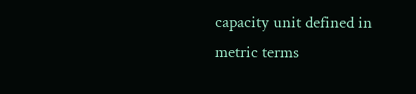capacity unit defined in metric terms